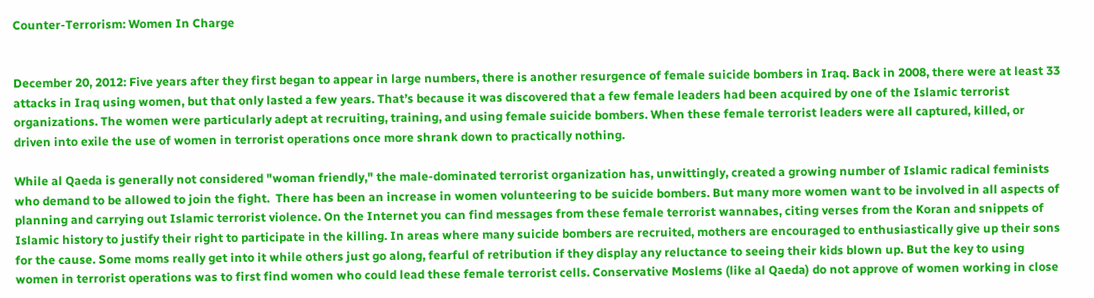Counter-Terrorism: Women In Charge


December 20, 2012: Five years after they first began to appear in large numbers, there is another resurgence of female suicide bombers in Iraq. Back in 2008, there were at least 33 attacks in Iraq using women, but that only lasted a few years. That’s because it was discovered that a few female leaders had been acquired by one of the Islamic terrorist organizations. The women were particularly adept at recruiting, training, and using female suicide bombers. When these female terrorist leaders were all captured, killed, or driven into exile the use of women in terrorist operations once more shrank down to practically nothing.

While al Qaeda is generally not considered "woman friendly," the male-dominated terrorist organization has, unwittingly, created a growing number of Islamic radical feminists who demand to be allowed to join the fight.  There has been an increase in women volunteering to be suicide bombers. But many more women want to be involved in all aspects of planning and carrying out Islamic terrorist violence. On the Internet you can find messages from these female terrorist wannabes, citing verses from the Koran and snippets of Islamic history to justify their right to participate in the killing. In areas where many suicide bombers are recruited, mothers are encouraged to enthusiastically give up their sons for the cause. Some moms really get into it while others just go along, fearful of retribution if they display any reluctance to seeing their kids blown up. But the key to using women in terrorist operations was to first find women who could lead these female terrorist cells. Conservative Moslems (like al Qaeda) do not approve of women working in close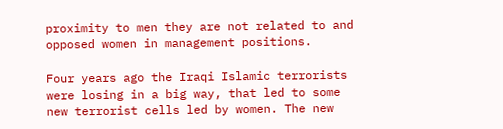proximity to men they are not related to and opposed women in management positions.

Four years ago the Iraqi Islamic terrorists were losing in a big way, that led to some new terrorist cells led by women. The new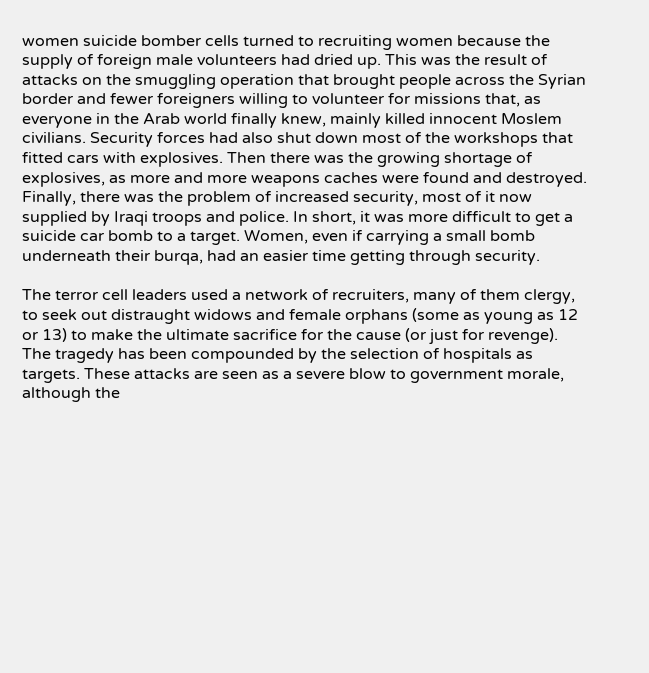women suicide bomber cells turned to recruiting women because the supply of foreign male volunteers had dried up. This was the result of attacks on the smuggling operation that brought people across the Syrian border and fewer foreigners willing to volunteer for missions that, as everyone in the Arab world finally knew, mainly killed innocent Moslem civilians. Security forces had also shut down most of the workshops that fitted cars with explosives. Then there was the growing shortage of explosives, as more and more weapons caches were found and destroyed. Finally, there was the problem of increased security, most of it now supplied by Iraqi troops and police. In short, it was more difficult to get a suicide car bomb to a target. Women, even if carrying a small bomb underneath their burqa, had an easier time getting through security.

The terror cell leaders used a network of recruiters, many of them clergy, to seek out distraught widows and female orphans (some as young as 12 or 13) to make the ultimate sacrifice for the cause (or just for revenge). The tragedy has been compounded by the selection of hospitals as targets. These attacks are seen as a severe blow to government morale, although the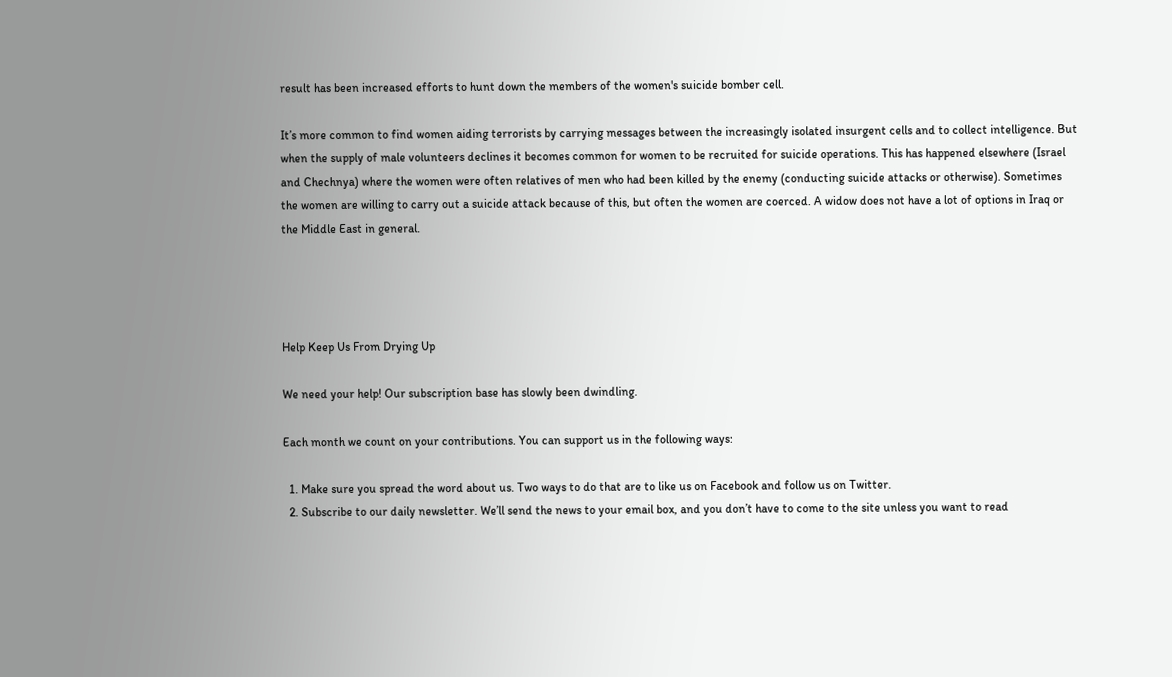result has been increased efforts to hunt down the members of the women's suicide bomber cell.

It’s more common to find women aiding terrorists by carrying messages between the increasingly isolated insurgent cells and to collect intelligence. But when the supply of male volunteers declines it becomes common for women to be recruited for suicide operations. This has happened elsewhere (Israel and Chechnya) where the women were often relatives of men who had been killed by the enemy (conducting suicide attacks or otherwise). Sometimes the women are willing to carry out a suicide attack because of this, but often the women are coerced. A widow does not have a lot of options in Iraq or the Middle East in general.




Help Keep Us From Drying Up

We need your help! Our subscription base has slowly been dwindling.

Each month we count on your contributions. You can support us in the following ways:

  1. Make sure you spread the word about us. Two ways to do that are to like us on Facebook and follow us on Twitter.
  2. Subscribe to our daily newsletter. We’ll send the news to your email box, and you don’t have to come to the site unless you want to read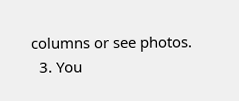columns or see photos.
  3. You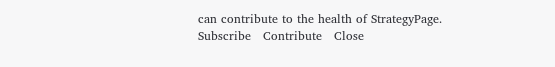can contribute to the health of StrategyPage.
Subscribe   Contribute   Close